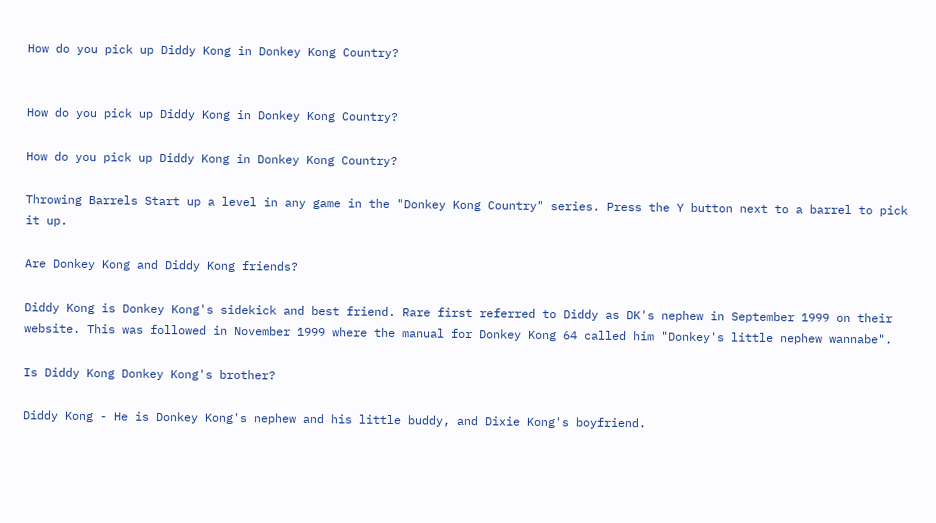How do you pick up Diddy Kong in Donkey Kong Country?


How do you pick up Diddy Kong in Donkey Kong Country?

How do you pick up Diddy Kong in Donkey Kong Country?

Throwing Barrels Start up a level in any game in the "Donkey Kong Country" series. Press the Y button next to a barrel to pick it up.

Are Donkey Kong and Diddy Kong friends?

Diddy Kong is Donkey Kong's sidekick and best friend. Rare first referred to Diddy as DK's nephew in September 1999 on their website. This was followed in November 1999 where the manual for Donkey Kong 64 called him "Donkey's little nephew wannabe".

Is Diddy Kong Donkey Kong's brother?

Diddy Kong - He is Donkey Kong's nephew and his little buddy, and Dixie Kong's boyfriend.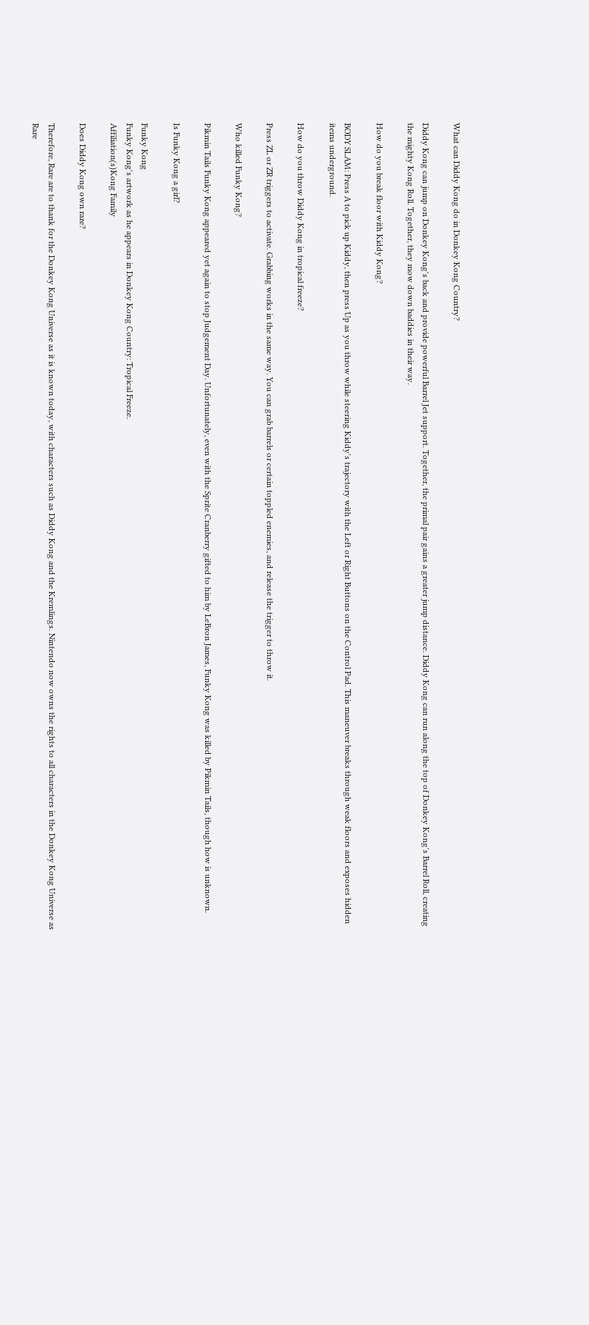What can Diddy Kong do in Donkey Kong Country?

Diddy Kong can jump on Donkey Kong's back and provide powerful Barrel Jet support. Together, the primal pair gains a greater jump distance. Diddy Kong can run along the top of Donkey Kong's Barrel Roll, creating the mighty Kong Roll. Together, they mow down baddies in their way.

How do you break floor with Kiddy Kong?

BODY SLAM: Press A to pick up Kiddy, then press Up as you throw while steering Kiddy's trajectory with the Left or Right Buttons on the Control Pad. This maneuver breaks through weak floors and exposes hidden items underground.

How do you throw Diddy Kong in tropical freeze?

Press ZL or ZR triggers to activate. Grabbing works in the same way. You can grab barrels or certain toppled enemies, and release the trigger to throw it.

Who killed Funky Kong?

Pikmin Tails Funky Kong appeared yet again to stop Judgement Day. Unfortunately, even with the Sprite Cranberry gifted to him by LeBron James, Funky Kong was killed by Pikmin Tails, though how is unknown.

Is Funky Kong a girl?

Funky Kong
Funky Kong's artwork as he appears in Donkey Kong Country: Tropical Freeze.
Affiliation(s)Kong Family

Does Diddy Kong own rare?

Therefore, Rare are to thank for the Donkey Kong Universe as it is known today, with characters such as Diddy Kong and the Kremlings. Nintendo now owns the rights to all characters in the Donkey Kong Universe as Rare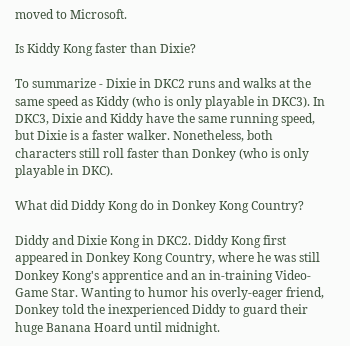moved to Microsoft.

Is Kiddy Kong faster than Dixie?

To summarize - Dixie in DKC2 runs and walks at the same speed as Kiddy (who is only playable in DKC3). In DKC3, Dixie and Kiddy have the same running speed, but Dixie is a faster walker. Nonetheless, both characters still roll faster than Donkey (who is only playable in DKC).

What did Diddy Kong do in Donkey Kong Country?

Diddy and Dixie Kong in DKC2. Diddy Kong first appeared in Donkey Kong Country, where he was still Donkey Kong's apprentice and an in-training Video-Game Star. Wanting to humor his overly-eager friend, Donkey told the inexperienced Diddy to guard their huge Banana Hoard until midnight.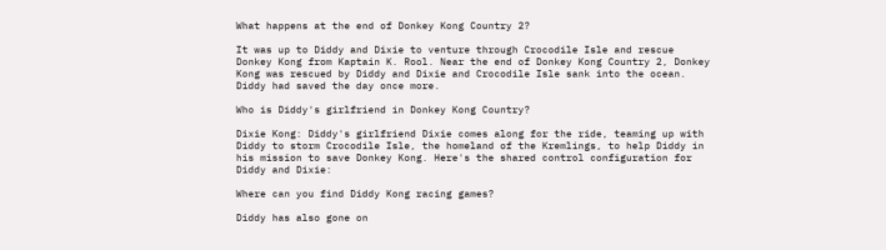What happens at the end of Donkey Kong Country 2?

It was up to Diddy and Dixie to venture through Crocodile Isle and rescue Donkey Kong from Kaptain K. Rool. Near the end of Donkey Kong Country 2, Donkey Kong was rescued by Diddy and Dixie and Crocodile Isle sank into the ocean. Diddy had saved the day once more.

Who is Diddy's girlfriend in Donkey Kong Country?

Dixie Kong: Diddy's girlfriend Dixie comes along for the ride, teaming up with Diddy to storm Crocodile Isle, the homeland of the Kremlings, to help Diddy in his mission to save Donkey Kong. Here's the shared control configuration for Diddy and Dixie:

Where can you find Diddy Kong racing games?

Diddy has also gone on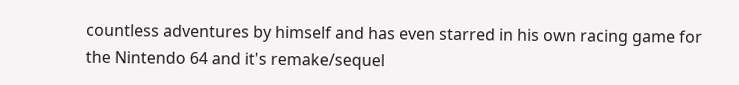countless adventures by himself and has even starred in his own racing game for the Nintendo 64 and it's remake/sequel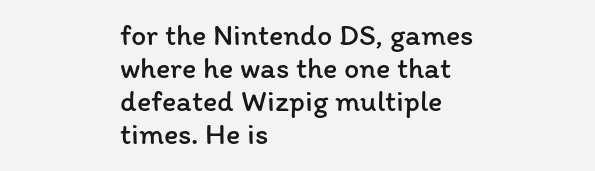for the Nintendo DS, games where he was the one that defeated Wizpig multiple times. He is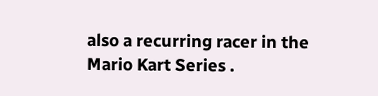also a recurring racer in the Mario Kart Series .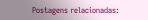Postagens relacionadas: